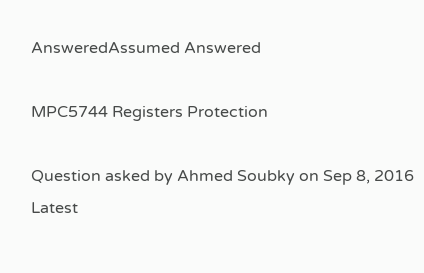AnsweredAssumed Answered

MPC5744 Registers Protection

Question asked by Ahmed Soubky on Sep 8, 2016
Latest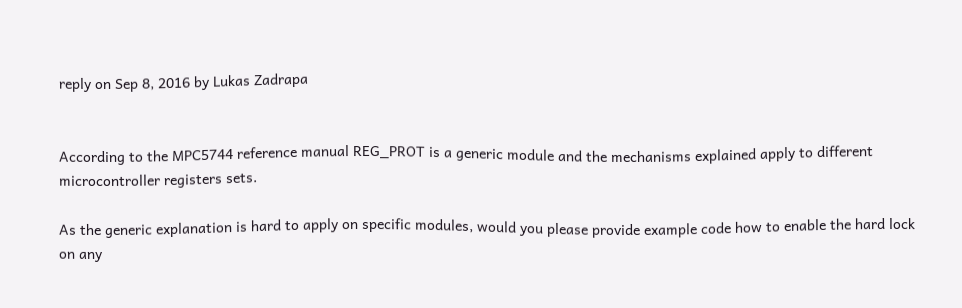reply on Sep 8, 2016 by Lukas Zadrapa


According to the MPC5744 reference manual REG_PROT is a generic module and the mechanisms explained apply to different microcontroller registers sets.

As the generic explanation is hard to apply on specific modules, would you please provide example code how to enable the hard lock on any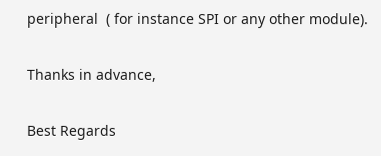peripheral  ( for instance SPI or any other module).

Thanks in advance,

Best Regards